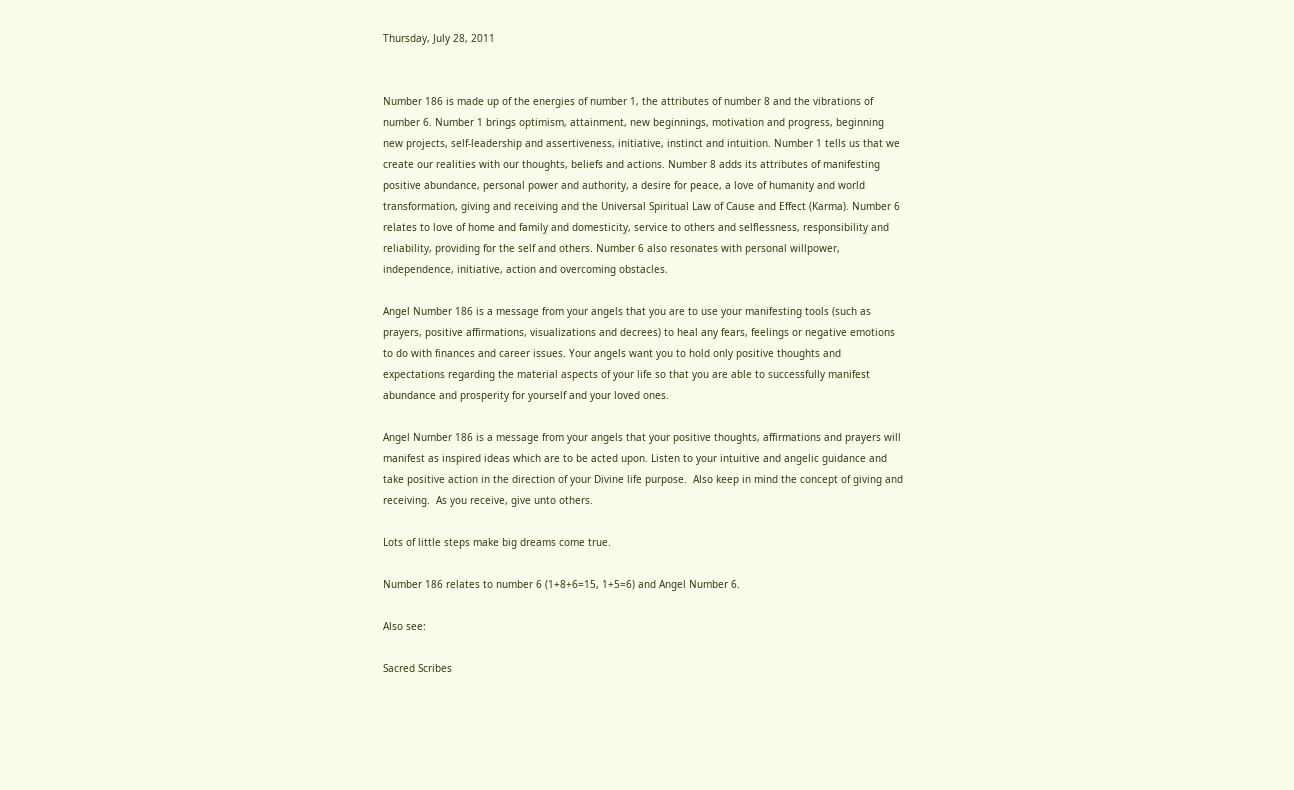Thursday, July 28, 2011


Number 186 is made up of the energies of number 1, the attributes of number 8 and the vibrations of number 6. Number 1 brings optimism, attainment, new beginnings, motivation and progress, beginning new projects, self-leadership and assertiveness, initiative, instinct and intuition. Number 1 tells us that we create our realities with our thoughts, beliefs and actions. Number 8 adds its attributes of manifesting positive abundance, personal power and authority, a desire for peace, a love of humanity and world transformation, giving and receiving and the Universal Spiritual Law of Cause and Effect (Karma). Number 6 relates to love of home and family and domesticity, service to others and selflessness, responsibility and reliability, providing for the self and others. Number 6 also resonates with personal willpower, independence, initiative, action and overcoming obstacles.

Angel Number 186 is a message from your angels that you are to use your manifesting tools (such as prayers, positive affirmations, visualizations and decrees) to heal any fears, feelings or negative emotions to do with finances and career issues. Your angels want you to hold only positive thoughts and expectations regarding the material aspects of your life so that you are able to successfully manifest abundance and prosperity for yourself and your loved ones.

Angel Number 186 is a message from your angels that your positive thoughts, affirmations and prayers will manifest as inspired ideas which are to be acted upon. Listen to your intuitive and angelic guidance and take positive action in the direction of your Divine life purpose.  Also keep in mind the concept of giving and receiving.  As you receive, give unto others.

Lots of little steps make big dreams come true.

Number 186 relates to number 6 (1+8+6=15, 1+5=6) and Angel Number 6.

Also see:

Sacred Scribes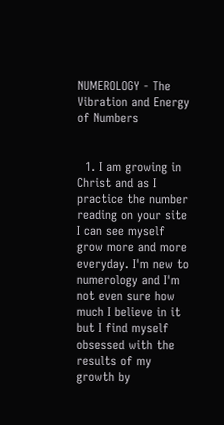NUMEROLOGY - The Vibration and Energy of Numbers


  1. I am growing in Christ and as I practice the number reading on your site I can see myself grow more and more everyday. I'm new to numerology and I'm not even sure how much I believe in it but I find myself obsessed with the results of my growth by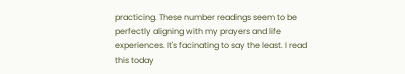practicing. These number readings seem to be perfectly aligning with my prayers and life experiences. It's facinating to say the least. I read this today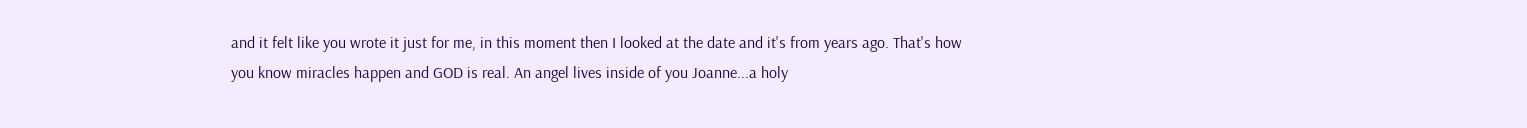and it felt like you wrote it just for me, in this moment then I looked at the date and it's from years ago. That's how you know miracles happen and GOD is real. An angel lives inside of you Joanne...a holy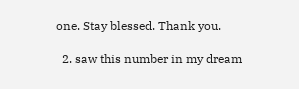one. Stay blessed. Thank you.

  2. saw this number in my dream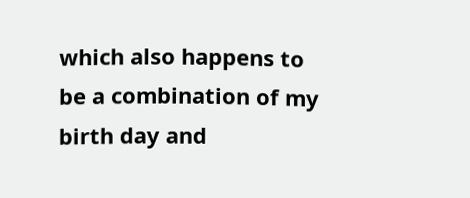which also happens to be a combination of my birth day and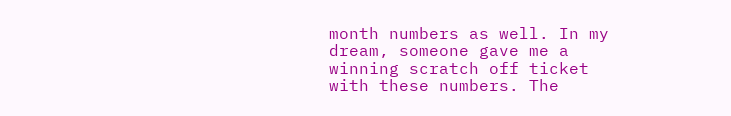month numbers as well. In my dream, someone gave me a winning scratch off ticket with these numbers. The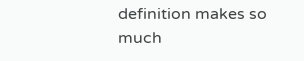definition makes so much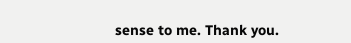sense to me. Thank you.